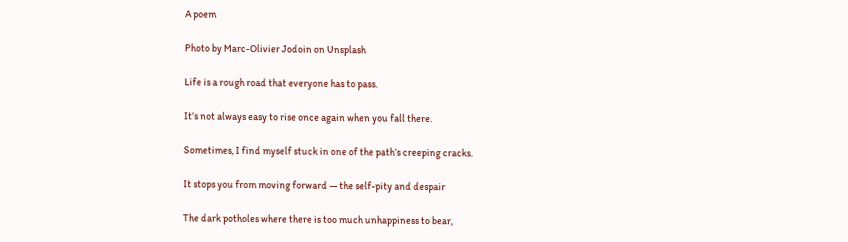A poem

Photo by Marc-Olivier Jodoin on Unsplash

Life is a rough road that everyone has to pass.

It’s not always easy to rise once again when you fall there.

Sometimes, I find myself stuck in one of the path’s creeping cracks.

It stops you from moving forward — the self-pity and despair

The dark potholes where there is too much unhappiness to bear,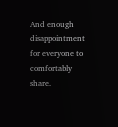And enough disappointment for everyone to comfortably share.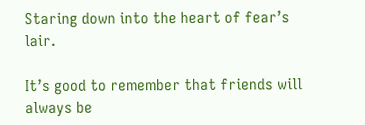Staring down into the heart of fear’s lair.

It’s good to remember that friends will always be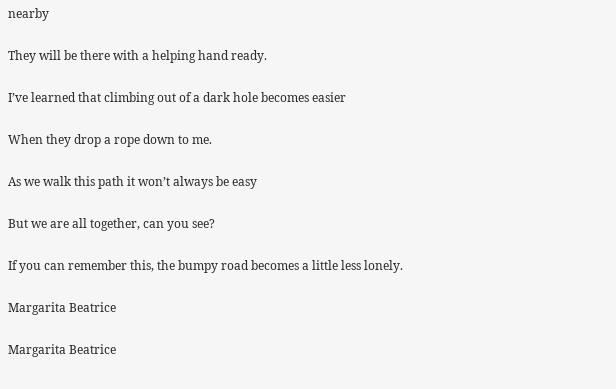nearby

They will be there with a helping hand ready.

I’ve learned that climbing out of a dark hole becomes easier

When they drop a rope down to me.

As we walk this path it won’t always be easy

But we are all together, can you see?

If you can remember this, the bumpy road becomes a little less lonely.

Margarita Beatrice

Margarita Beatrice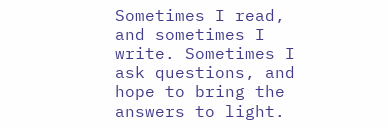Sometimes I read, and sometimes I write. Sometimes I ask questions, and hope to bring the answers to light.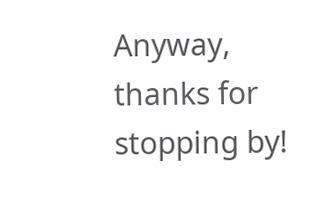Anyway, thanks for stopping by!